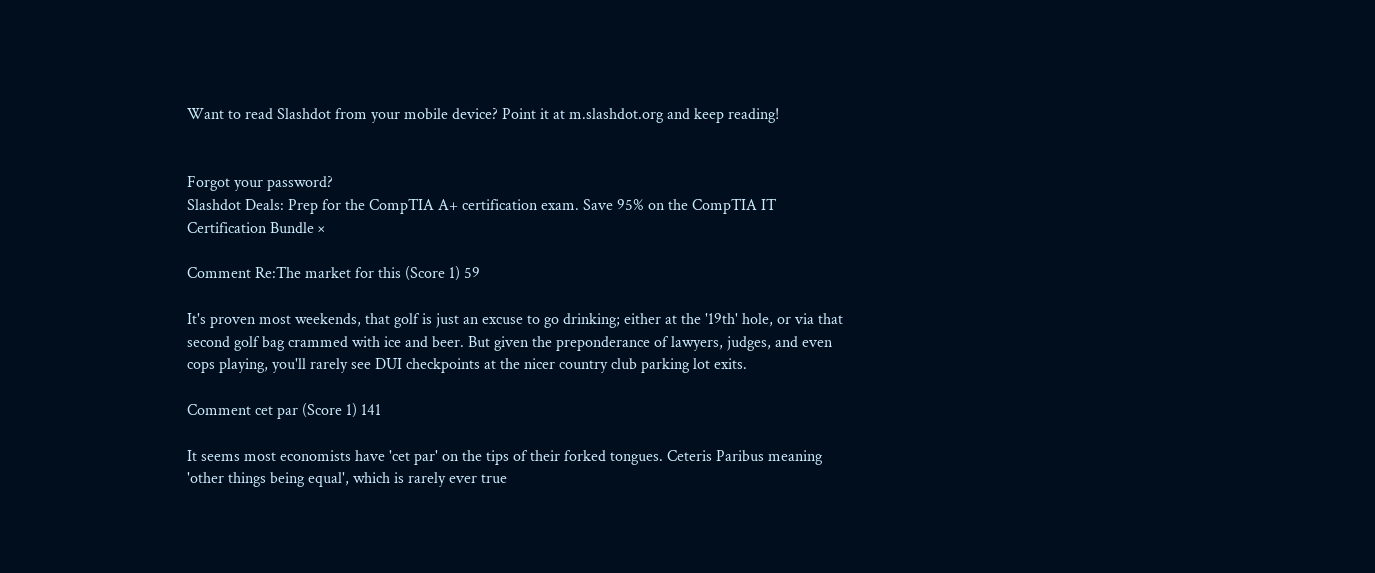Want to read Slashdot from your mobile device? Point it at m.slashdot.org and keep reading!


Forgot your password?
Slashdot Deals: Prep for the CompTIA A+ certification exam. Save 95% on the CompTIA IT Certification Bundle ×

Comment Re:The market for this (Score 1) 59

It's proven most weekends, that golf is just an excuse to go drinking; either at the '19th' hole, or via that second golf bag crammed with ice and beer. But given the preponderance of lawyers, judges, and even cops playing, you'll rarely see DUI checkpoints at the nicer country club parking lot exits.

Comment cet par (Score 1) 141

It seems most economists have 'cet par' on the tips of their forked tongues. Ceteris Paribus meaning 'other things being equal', which is rarely ever true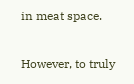in meat space.

However, to truly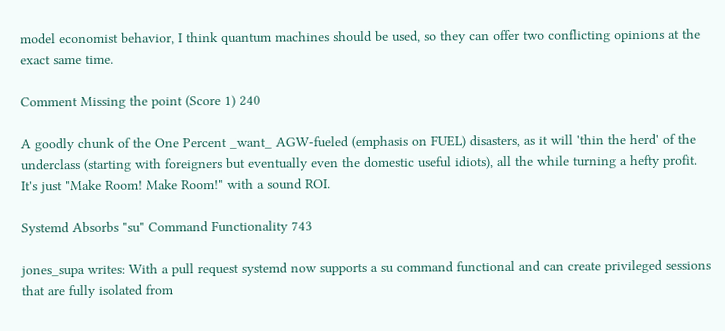model economist behavior, I think quantum machines should be used, so they can offer two conflicting opinions at the exact same time.

Comment Missing the point (Score 1) 240

A goodly chunk of the One Percent _want_ AGW-fueled (emphasis on FUEL) disasters, as it will 'thin the herd' of the underclass (starting with foreigners but eventually even the domestic useful idiots), all the while turning a hefty profit. It's just "Make Room! Make Room!" with a sound ROI.

Systemd Absorbs "su" Command Functionality 743

jones_supa writes: With a pull request systemd now supports a su command functional and can create privileged sessions that are fully isolated from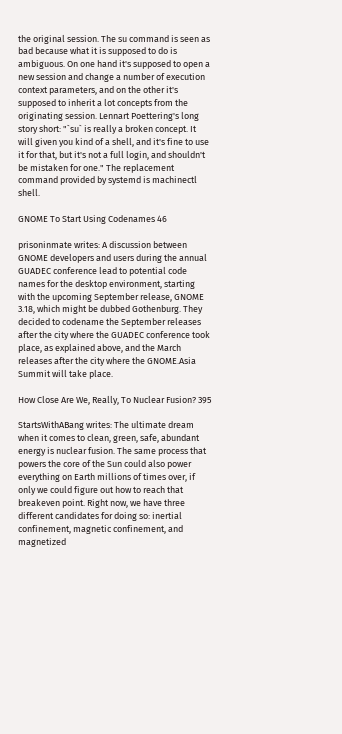the original session. The su command is seen as bad because what it is supposed to do is ambiguous. On one hand it's supposed to open a new session and change a number of execution context parameters, and on the other it's supposed to inherit a lot concepts from the originating session. Lennart Poettering's long story short: "`su` is really a broken concept. It will given you kind of a shell, and it's fine to use it for that, but it's not a full login, and shouldn't be mistaken for one." The replacement command provided by systemd is machinectl shell.

GNOME To Start Using Codenames 46

prisoninmate writes: A discussion between GNOME developers and users during the annual GUADEC conference lead to potential code names for the desktop environment, starting with the upcoming September release, GNOME 3.18, which might be dubbed Gothenburg. They decided to codename the September releases after the city where the GUADEC conference took place, as explained above, and the March releases after the city where the GNOME.Asia Summit will take place.

How Close Are We, Really, To Nuclear Fusion? 395

StartsWithABang writes: The ultimate dream when it comes to clean, green, safe, abundant energy is nuclear fusion. The same process that powers the core of the Sun could also power everything on Earth millions of times over, if only we could figure out how to reach that breakeven point. Right now, we have three different candidates for doing so: inertial confinement, magnetic confinement, and magnetized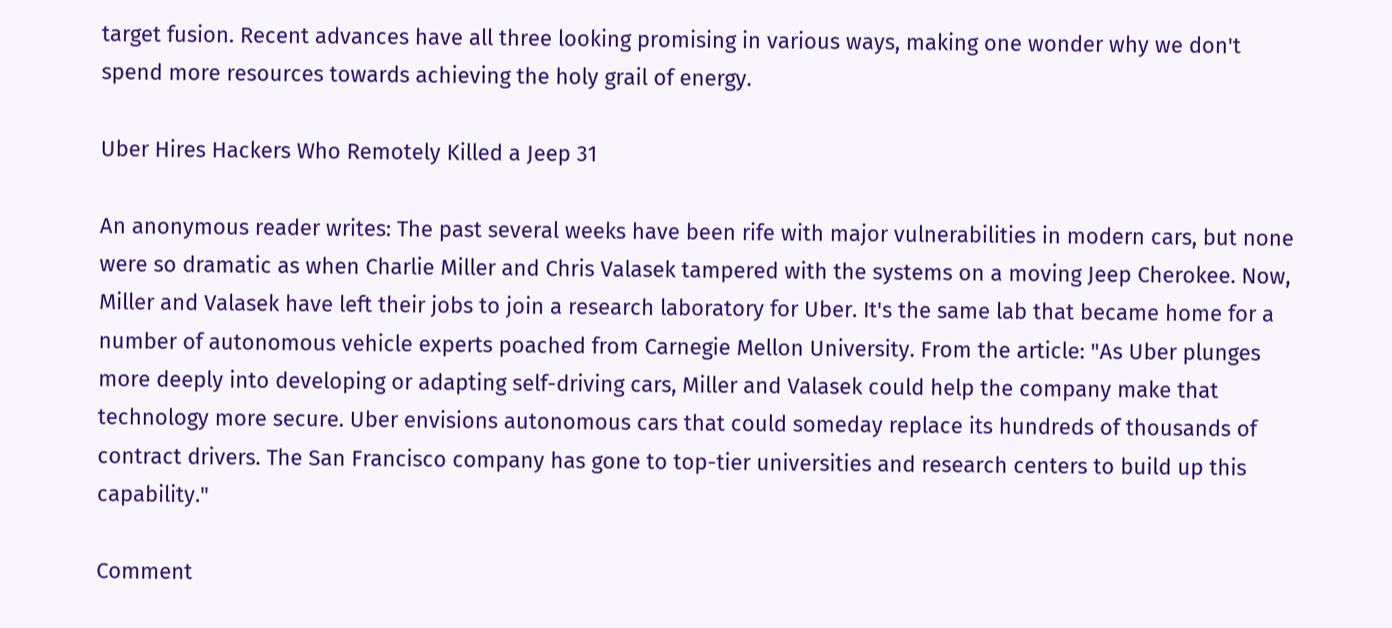target fusion. Recent advances have all three looking promising in various ways, making one wonder why we don't spend more resources towards achieving the holy grail of energy.

Uber Hires Hackers Who Remotely Killed a Jeep 31

An anonymous reader writes: The past several weeks have been rife with major vulnerabilities in modern cars, but none were so dramatic as when Charlie Miller and Chris Valasek tampered with the systems on a moving Jeep Cherokee. Now, Miller and Valasek have left their jobs to join a research laboratory for Uber. It's the same lab that became home for a number of autonomous vehicle experts poached from Carnegie Mellon University. From the article: "As Uber plunges more deeply into developing or adapting self-driving cars, Miller and Valasek could help the company make that technology more secure. Uber envisions autonomous cars that could someday replace its hundreds of thousands of contract drivers. The San Francisco company has gone to top-tier universities and research centers to build up this capability."

Comment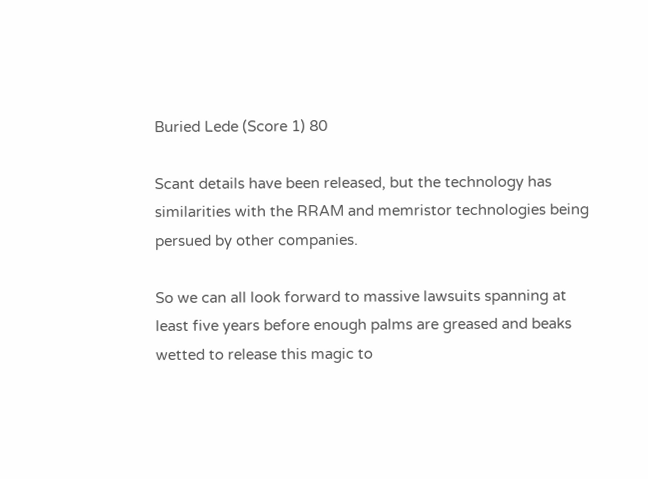Buried Lede (Score 1) 80

Scant details have been released, but the technology has similarities with the RRAM and memristor technologies being persued by other companies.

So we can all look forward to massive lawsuits spanning at least five years before enough palms are greased and beaks wetted to release this magic to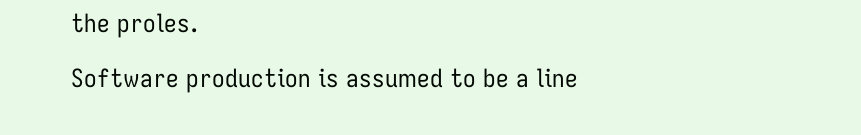the proles.

Software production is assumed to be a line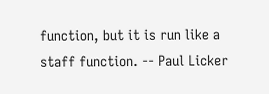function, but it is run like a staff function. -- Paul Licker